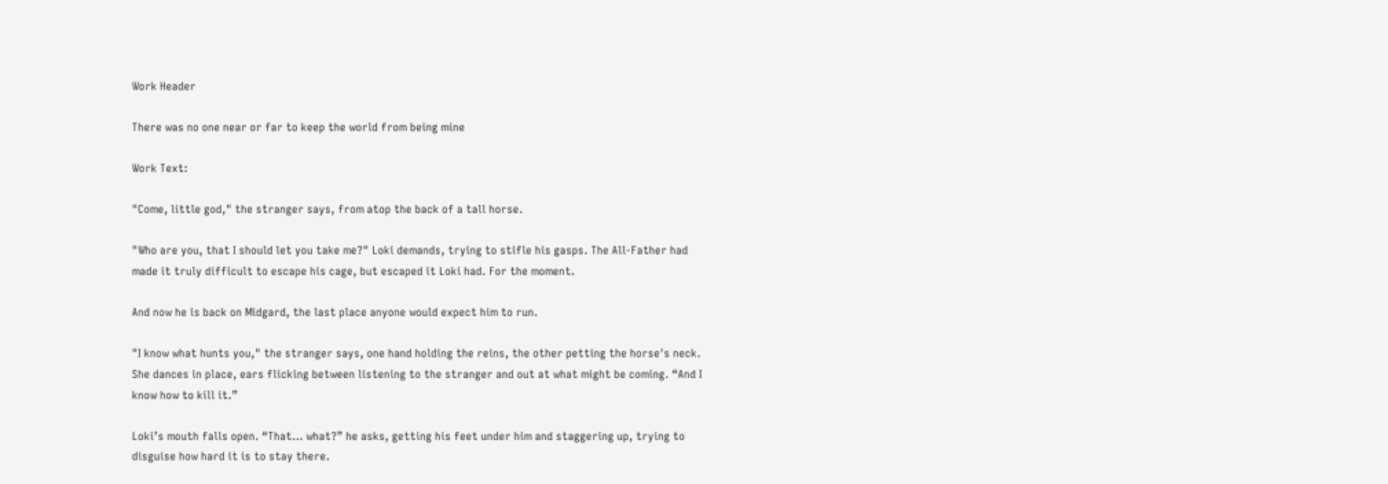Work Header

There was no one near or far to keep the world from being mine

Work Text:

"Come, little god," the stranger says, from atop the back of a tall horse.

"Who are you, that I should let you take me?" Loki demands, trying to stifle his gasps. The All-Father had made it truly difficult to escape his cage, but escaped it Loki had. For the moment.

And now he is back on Midgard, the last place anyone would expect him to run.

"I know what hunts you," the stranger says, one hand holding the reins, the other petting the horse's neck. She dances in place, ears flicking between listening to the stranger and out at what might be coming. “And I know how to kill it.”

Loki’s mouth falls open. “That… what?” he asks, getting his feet under him and staggering up, trying to disguise how hard it is to stay there.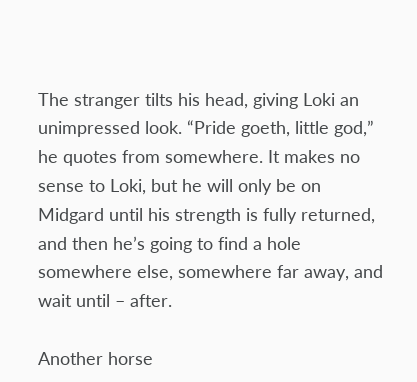The stranger tilts his head, giving Loki an unimpressed look. “Pride goeth, little god,” he quotes from somewhere. It makes no sense to Loki, but he will only be on Midgard until his strength is fully returned, and then he’s going to find a hole somewhere else, somewhere far away, and wait until – after.

Another horse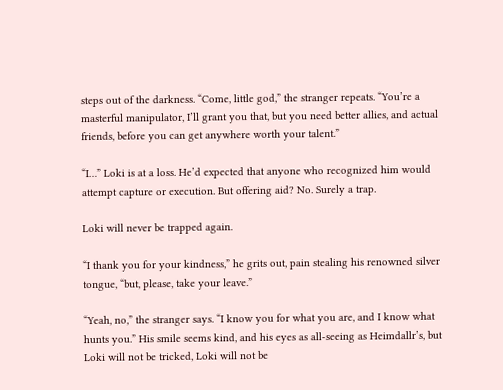steps out of the darkness. “Come, little god,” the stranger repeats. “You’re a masterful manipulator, I’ll grant you that, but you need better allies, and actual friends, before you can get anywhere worth your talent.”

“I…” Loki is at a loss. He’d expected that anyone who recognized him would attempt capture or execution. But offering aid? No. Surely a trap.

Loki will never be trapped again.

“I thank you for your kindness,” he grits out, pain stealing his renowned silver tongue, “but, please, take your leave.”

“Yeah, no,” the stranger says. “I know you for what you are, and I know what hunts you.” His smile seems kind, and his eyes as all-seeing as Heimdallr’s, but Loki will not be tricked, Loki will not be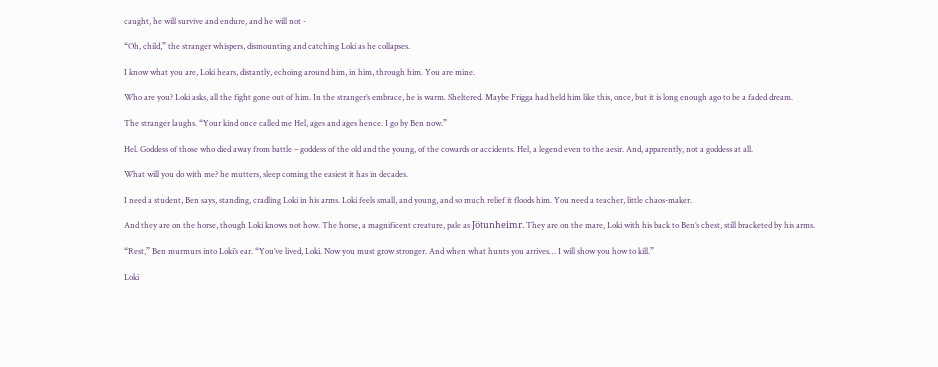caught, he will survive and endure, and he will not -

“Oh, child,” the stranger whispers, dismounting and catching Loki as he collapses.

I know what you are, Loki hears, distantly, echoing around him, in him, through him. You are mine.

Who are you? Loki asks, all the fight gone out of him. In the stranger’s embrace, he is warm. Sheltered. Maybe Frigga had held him like this, once, but it is long enough ago to be a faded dream.

The stranger laughs. “Your kind once called me Hel, ages and ages hence. I go by Ben now.”

Hel. Goddess of those who died away from battle – goddess of the old and the young, of the cowards or accidents. Hel, a legend even to the aesir. And, apparently, not a goddess at all.

What will you do with me? he mutters, sleep coming the easiest it has in decades.

I need a student, Ben says, standing, cradling Loki in his arms. Loki feels small, and young, and so much relief it floods him. You need a teacher, little chaos-maker.

And they are on the horse, though Loki knows not how. The horse, a magnificent creature, pale as Jötunheimr. They are on the mare, Loki with his back to Ben’s chest, still bracketed by his arms.

“Rest,” Ben murmurs into Loki’s ear. “You’ve lived, Loki. Now you must grow stronger. And when what hunts you arrives… I will show you how to kill.”

Loki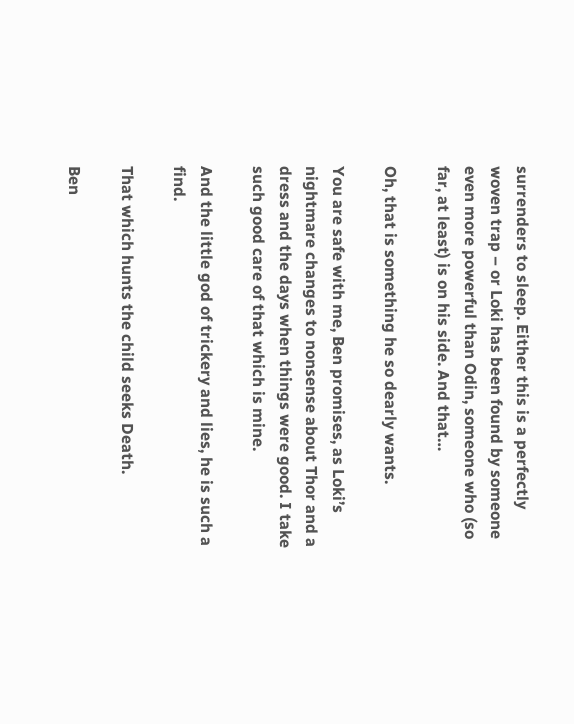surrenders to sleep. Either this is a perfectly woven trap – or Loki has been found by someone even more powerful than Odin, someone who (so far, at least) is on his side. And that…

Oh, that is something he so dearly wants.

You are safe with me, Ben promises, as Loki’s nightmare changes to nonsense about Thor and a dress and the days when things were good. I take such good care of that which is mine.

And the little god of trickery and lies, he is such a find.

That which hunts the child seeks Death.

Ben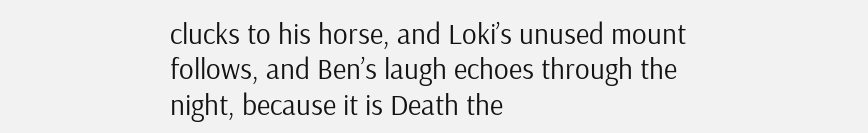clucks to his horse, and Loki’s unused mount follows, and Ben’s laugh echoes through the night, because it is Death the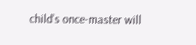child’s once-master will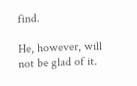find.

He, however, will not be glad of it.